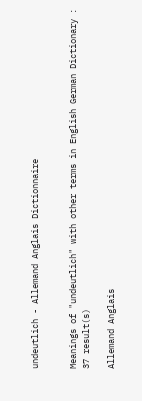undeutlich - Allemand Anglais Dictionnaire


Meanings of "undeutlich" with other terms in English German Dictionary : 37 result(s)

Allemand Anglais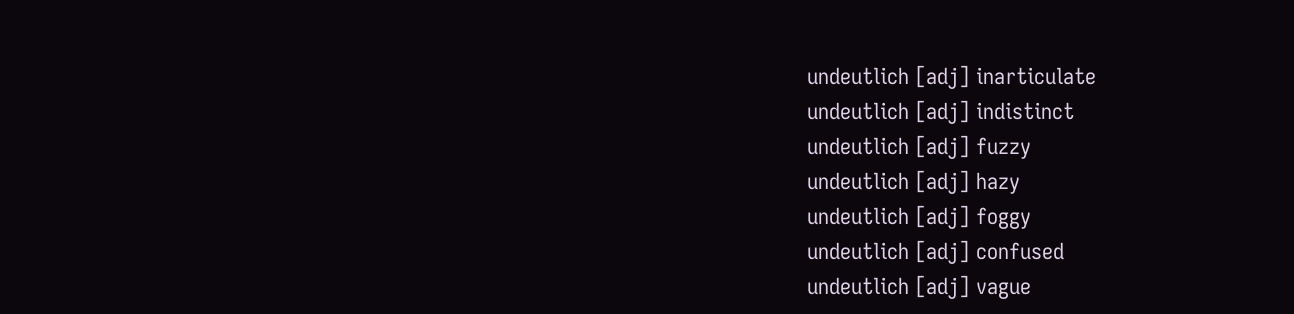undeutlich [adj] inarticulate
undeutlich [adj] indistinct
undeutlich [adj] fuzzy
undeutlich [adj] hazy
undeutlich [adj] foggy
undeutlich [adj] confused
undeutlich [adj] vague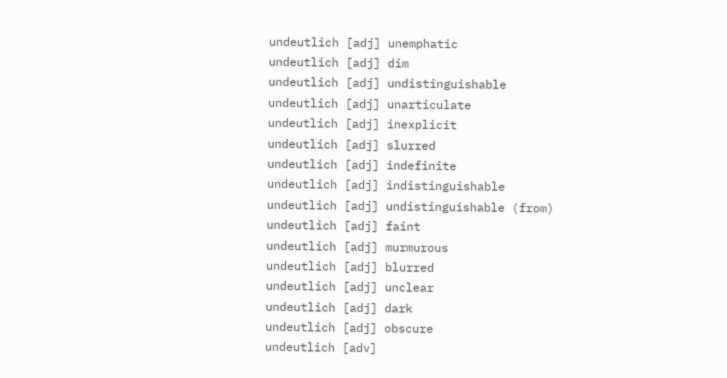undeutlich [adj] unemphatic
undeutlich [adj] dim
undeutlich [adj] undistinguishable
undeutlich [adj] unarticulate
undeutlich [adj] inexplicit
undeutlich [adj] slurred
undeutlich [adj] indefinite
undeutlich [adj] indistinguishable
undeutlich [adj] undistinguishable (from)
undeutlich [adj] faint
undeutlich [adj] murmurous
undeutlich [adj] blurred
undeutlich [adj] unclear
undeutlich [adj] dark
undeutlich [adj] obscure
undeutlich [adv]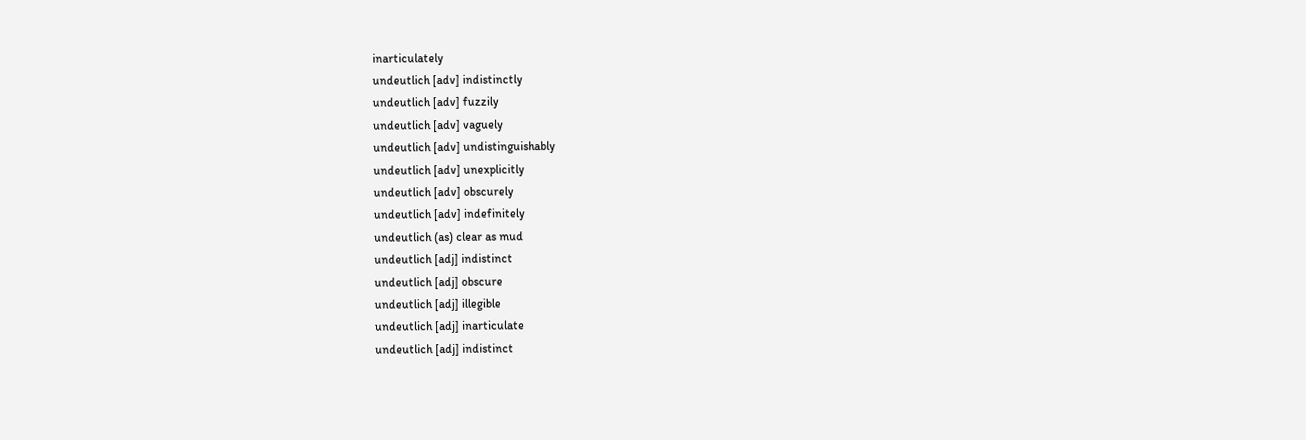inarticulately
undeutlich [adv] indistinctly
undeutlich [adv] fuzzily
undeutlich [adv] vaguely
undeutlich [adv] undistinguishably
undeutlich [adv] unexplicitly
undeutlich [adv] obscurely
undeutlich [adv] indefinitely
undeutlich (as) clear as mud
undeutlich [adj] indistinct
undeutlich [adj] obscure
undeutlich [adj] illegible
undeutlich [adj] inarticulate
undeutlich [adj] indistinct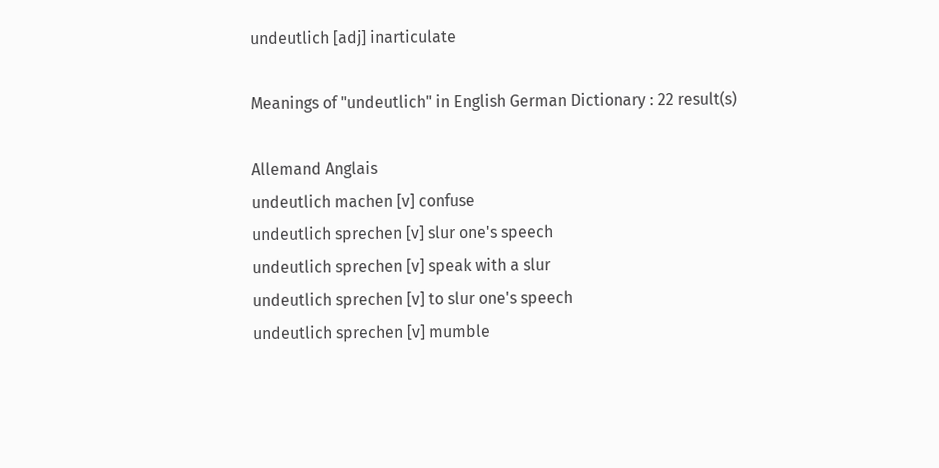undeutlich [adj] inarticulate

Meanings of "undeutlich" in English German Dictionary : 22 result(s)

Allemand Anglais
undeutlich machen [v] confuse
undeutlich sprechen [v] slur one's speech
undeutlich sprechen [v] speak with a slur
undeutlich sprechen [v] to slur one's speech
undeutlich sprechen [v] mumble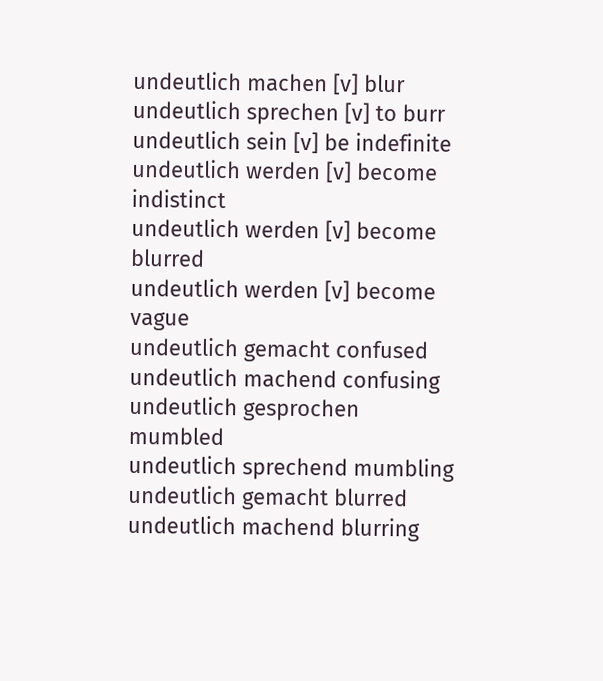undeutlich machen [v] blur
undeutlich sprechen [v] to burr
undeutlich sein [v] be indefinite
undeutlich werden [v] become indistinct
undeutlich werden [v] become blurred
undeutlich werden [v] become vague
undeutlich gemacht confused
undeutlich machend confusing
undeutlich gesprochen mumbled
undeutlich sprechend mumbling
undeutlich gemacht blurred
undeutlich machend blurring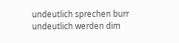undeutlich sprechen burr
undeutlich werden dim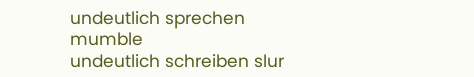undeutlich sprechen mumble
undeutlich schreiben slur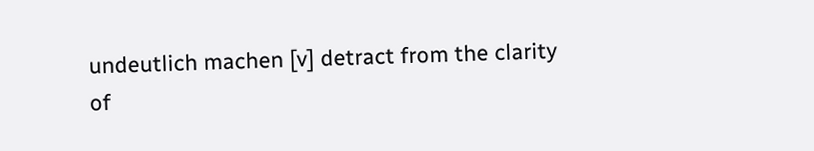undeutlich machen [v] detract from the clarity of